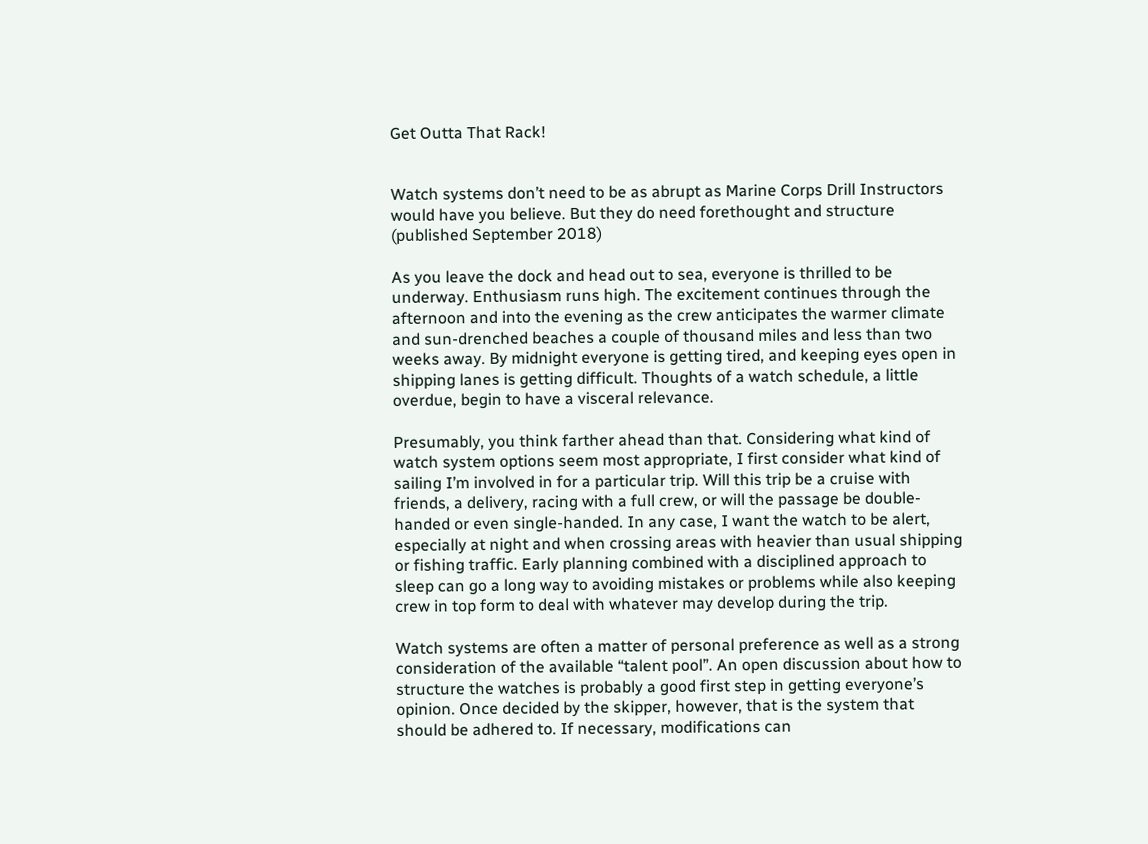Get Outta That Rack!


Watch systems don’t need to be as abrupt as Marine Corps Drill Instructors would have you believe. But they do need forethought and structure  (published September 2018)

As you leave the dock and head out to sea, everyone is thrilled to be underway. Enthusiasm runs high. The excitement continues through the afternoon and into the evening as the crew anticipates the warmer climate and sun-drenched beaches a couple of thousand miles and less than two weeks away. By midnight everyone is getting tired, and keeping eyes open in shipping lanes is getting difficult. Thoughts of a watch schedule, a little overdue, begin to have a visceral relevance.

Presumably, you think farther ahead than that. Considering what kind of watch system options seem most appropriate, I first consider what kind of sailing I’m involved in for a particular trip. Will this trip be a cruise with friends, a delivery, racing with a full crew, or will the passage be double-handed or even single-handed. In any case, I want the watch to be alert, especially at night and when crossing areas with heavier than usual shipping or fishing traffic. Early planning combined with a disciplined approach to sleep can go a long way to avoiding mistakes or problems while also keeping crew in top form to deal with whatever may develop during the trip.

Watch systems are often a matter of personal preference as well as a strong consideration of the available “talent pool”. An open discussion about how to structure the watches is probably a good first step in getting everyone’s opinion. Once decided by the skipper, however, that is the system that should be adhered to. If necessary, modifications can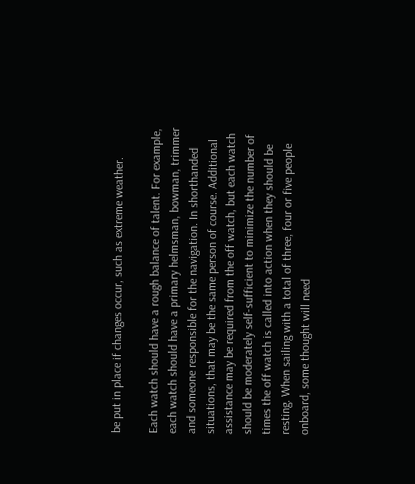be put in place if changes occur, such as extreme weather.

Each watch should have a rough balance of talent. For example, each watch should have a primary helmsman, bowman, trimmer and someone responsible for the navigation. In shorthanded situations, that may be the same person of course. Additional assistance may be required from the off watch, but each watch should be moderately self-sufficient to minimize the number of times the off watch is called into action when they should be resting. When sailing with a total of three, four or five people onboard, some thought will need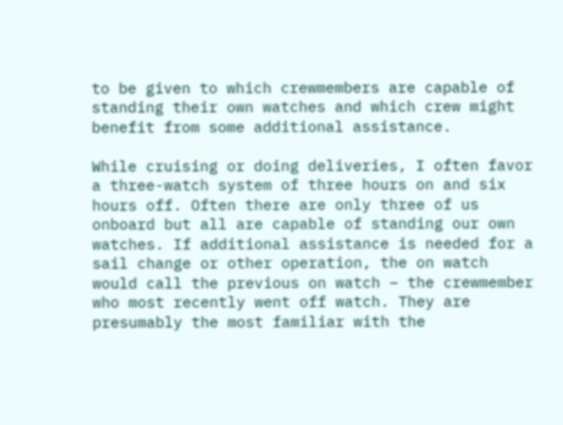to be given to which crewmembers are capable of standing their own watches and which crew might benefit from some additional assistance.

While cruising or doing deliveries, I often favor a three-watch system of three hours on and six hours off. Often there are only three of us onboard but all are capable of standing our own watches. If additional assistance is needed for a sail change or other operation, the on watch would call the previous on watch – the crewmember who most recently went off watch. They are presumably the most familiar with the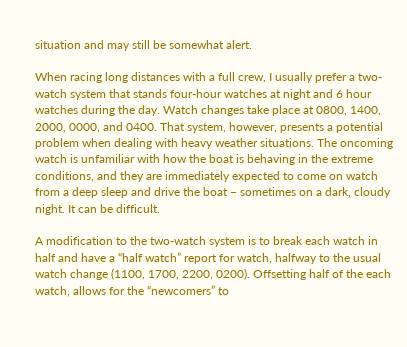situation and may still be somewhat alert.

When racing long distances with a full crew, I usually prefer a two-watch system that stands four-hour watches at night and 6 hour watches during the day. Watch changes take place at 0800, 1400, 2000, 0000, and 0400. That system, however, presents a potential problem when dealing with heavy weather situations. The oncoming watch is unfamiliar with how the boat is behaving in the extreme conditions, and they are immediately expected to come on watch from a deep sleep and drive the boat – sometimes on a dark, cloudy night. It can be difficult.

A modification to the two-watch system is to break each watch in half and have a “half watch” report for watch, halfway to the usual watch change (1100, 1700, 2200, 0200). Offsetting half of the each watch, allows for the “newcomers” to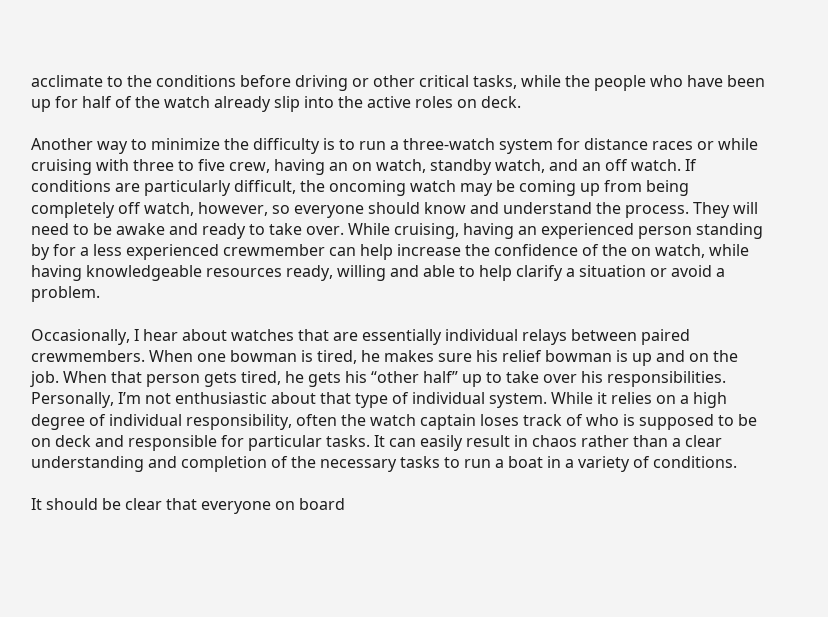acclimate to the conditions before driving or other critical tasks, while the people who have been up for half of the watch already slip into the active roles on deck.

Another way to minimize the difficulty is to run a three-watch system for distance races or while cruising with three to five crew, having an on watch, standby watch, and an off watch. If conditions are particularly difficult, the oncoming watch may be coming up from being completely off watch, however, so everyone should know and understand the process. They will need to be awake and ready to take over. While cruising, having an experienced person standing by for a less experienced crewmember can help increase the confidence of the on watch, while having knowledgeable resources ready, willing and able to help clarify a situation or avoid a problem.

Occasionally, I hear about watches that are essentially individual relays between paired crewmembers. When one bowman is tired, he makes sure his relief bowman is up and on the job. When that person gets tired, he gets his “other half” up to take over his responsibilities. Personally, I’m not enthusiastic about that type of individual system. While it relies on a high degree of individual responsibility, often the watch captain loses track of who is supposed to be on deck and responsible for particular tasks. It can easily result in chaos rather than a clear understanding and completion of the necessary tasks to run a boat in a variety of conditions.

It should be clear that everyone on board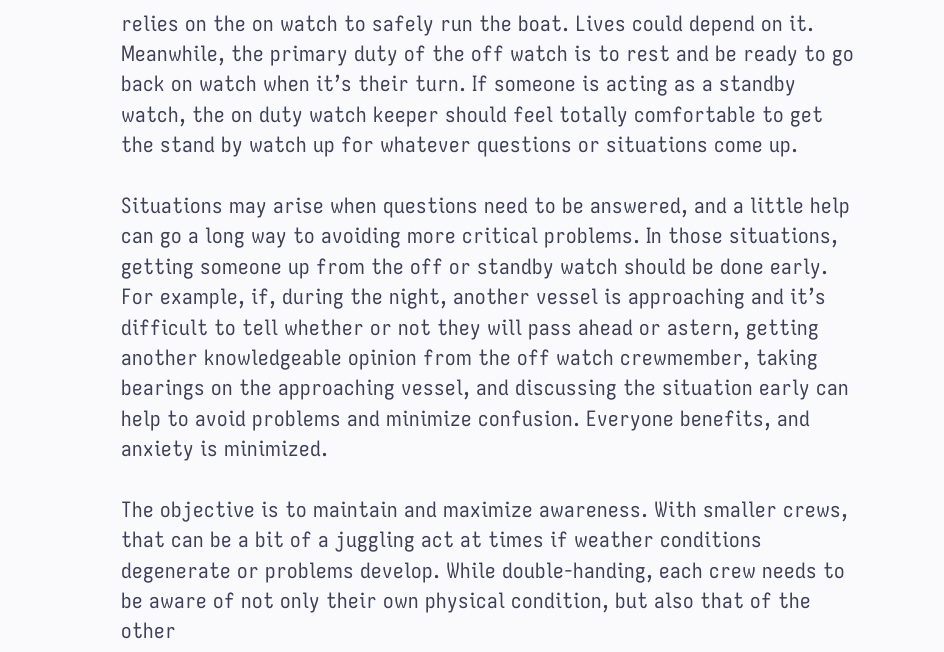relies on the on watch to safely run the boat. Lives could depend on it. Meanwhile, the primary duty of the off watch is to rest and be ready to go back on watch when it’s their turn. If someone is acting as a standby watch, the on duty watch keeper should feel totally comfortable to get the stand by watch up for whatever questions or situations come up.

Situations may arise when questions need to be answered, and a little help can go a long way to avoiding more critical problems. In those situations, getting someone up from the off or standby watch should be done early. For example, if, during the night, another vessel is approaching and it’s difficult to tell whether or not they will pass ahead or astern, getting another knowledgeable opinion from the off watch crewmember, taking bearings on the approaching vessel, and discussing the situation early can help to avoid problems and minimize confusion. Everyone benefits, and anxiety is minimized.

The objective is to maintain and maximize awareness. With smaller crews, that can be a bit of a juggling act at times if weather conditions degenerate or problems develop. While double-handing, each crew needs to be aware of not only their own physical condition, but also that of the other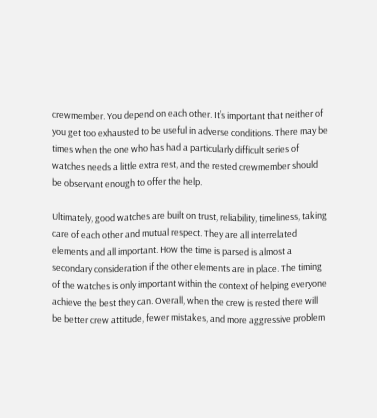crewmember. You depend on each other. It’s important that neither of you get too exhausted to be useful in adverse conditions. There may be times when the one who has had a particularly difficult series of watches needs a little extra rest, and the rested crewmember should be observant enough to offer the help.

Ultimately, good watches are built on trust, reliability, timeliness, taking care of each other and mutual respect. They are all interrelated elements and all important. How the time is parsed is almost a secondary consideration if the other elements are in place. The timing of the watches is only important within the context of helping everyone achieve the best they can. Overall, when the crew is rested there will be better crew attitude, fewer mistakes, and more aggressive problem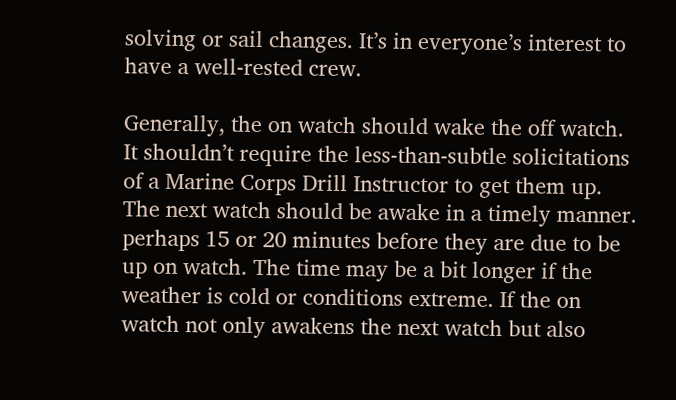solving or sail changes. It’s in everyone’s interest to have a well-rested crew.

Generally, the on watch should wake the off watch. It shouldn’t require the less-than-subtle solicitations of a Marine Corps Drill Instructor to get them up. The next watch should be awake in a timely manner. perhaps 15 or 20 minutes before they are due to be up on watch. The time may be a bit longer if the weather is cold or conditions extreme. If the on watch not only awakens the next watch but also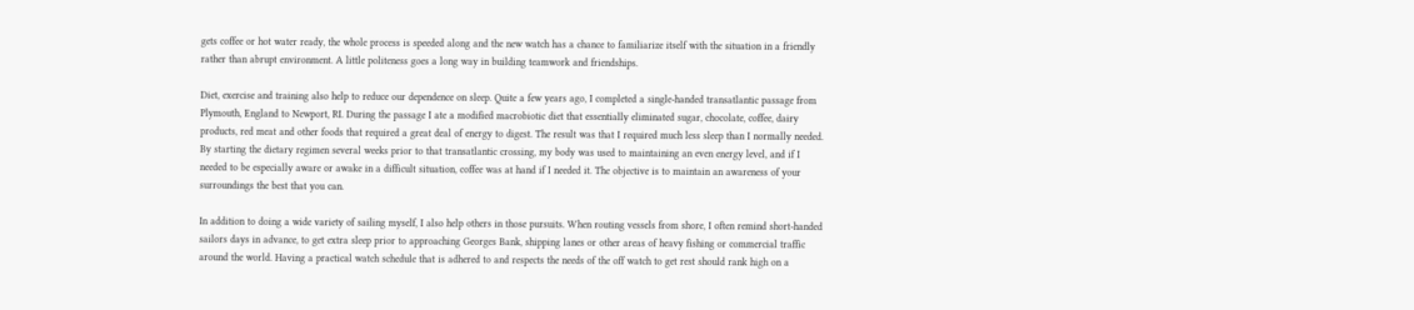gets coffee or hot water ready, the whole process is speeded along and the new watch has a chance to familiarize itself with the situation in a friendly rather than abrupt environment. A little politeness goes a long way in building teamwork and friendships.

Diet, exercise and training also help to reduce our dependence on sleep. Quite a few years ago, I completed a single-handed transatlantic passage from Plymouth, England to Newport, RI. During the passage I ate a modified macrobiotic diet that essentially eliminated sugar, chocolate, coffee, dairy products, red meat and other foods that required a great deal of energy to digest. The result was that I required much less sleep than I normally needed. By starting the dietary regimen several weeks prior to that transatlantic crossing, my body was used to maintaining an even energy level, and if I needed to be especially aware or awake in a difficult situation, coffee was at hand if I needed it. The objective is to maintain an awareness of your surroundings the best that you can.

In addition to doing a wide variety of sailing myself, I also help others in those pursuits. When routing vessels from shore, I often remind short-handed sailors days in advance, to get extra sleep prior to approaching Georges Bank, shipping lanes or other areas of heavy fishing or commercial traffic around the world. Having a practical watch schedule that is adhered to and respects the needs of the off watch to get rest should rank high on a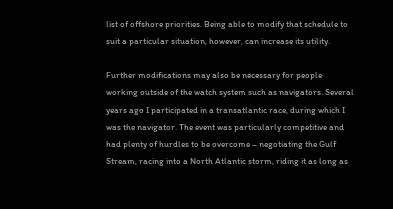list of offshore priorities. Being able to modify that schedule to suit a particular situation, however, can increase its utility.

Further modifications may also be necessary for people working outside of the watch system such as navigators. Several years ago I participated in a transatlantic race, during which I was the navigator. The event was particularly competitive and had plenty of hurdles to be overcome – negotiating the Gulf Stream, racing into a North Atlantic storm, riding it as long as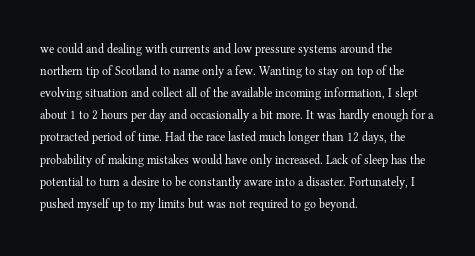we could and dealing with currents and low pressure systems around the northern tip of Scotland to name only a few. Wanting to stay on top of the evolving situation and collect all of the available incoming information, I slept about 1 to 2 hours per day and occasionally a bit more. It was hardly enough for a protracted period of time. Had the race lasted much longer than 12 days, the probability of making mistakes would have only increased. Lack of sleep has the potential to turn a desire to be constantly aware into a disaster. Fortunately, I pushed myself up to my limits but was not required to go beyond.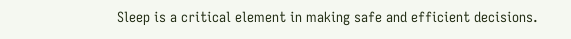Sleep is a critical element in making safe and efficient decisions.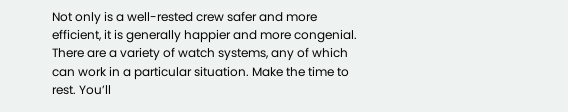Not only is a well-rested crew safer and more efficient, it is generally happier and more congenial. There are a variety of watch systems, any of which can work in a particular situation. Make the time to rest. You’ll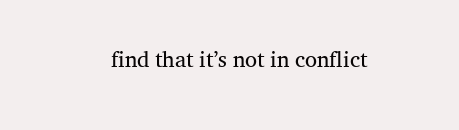find that it’s not in conflict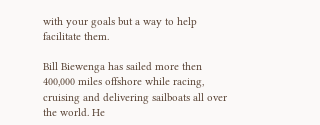with your goals but a way to help facilitate them.

Bill Biewenga has sailed more then 400,000 miles offshore while racing, cruising and delivering sailboats all over the world. He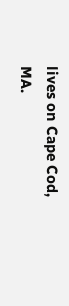lives on Cape Cod, MA.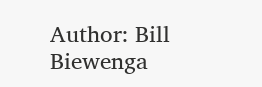Author: Bill Biewenga